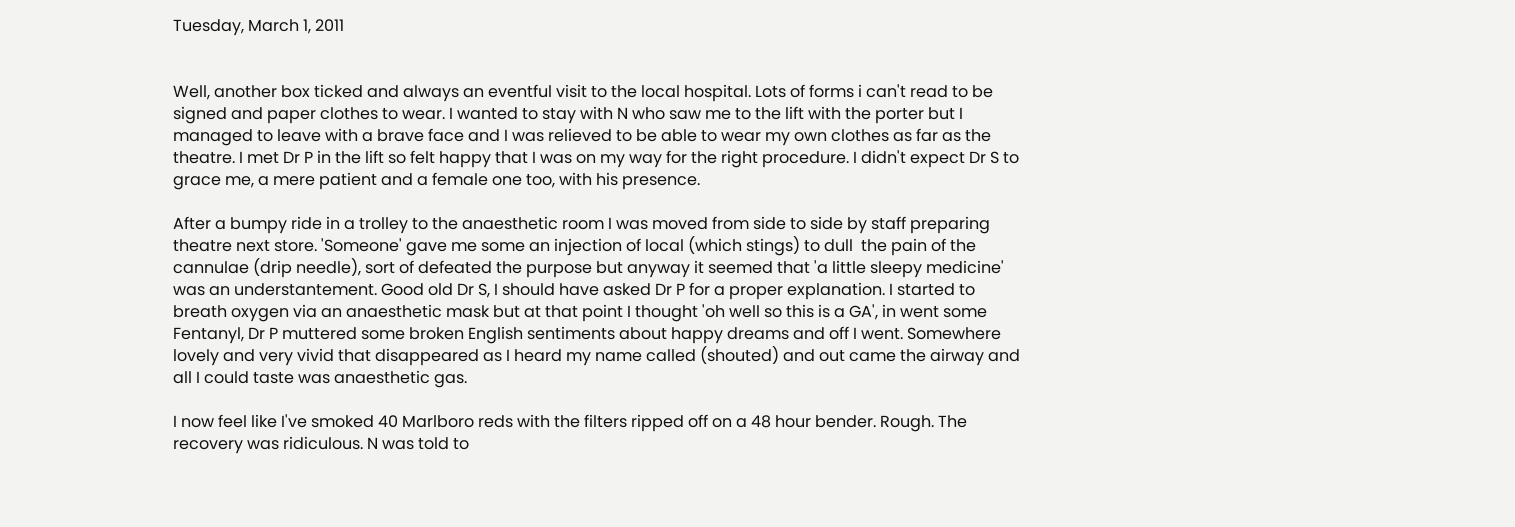Tuesday, March 1, 2011


Well, another box ticked and always an eventful visit to the local hospital. Lots of forms i can't read to be signed and paper clothes to wear. I wanted to stay with N who saw me to the lift with the porter but I managed to leave with a brave face and I was relieved to be able to wear my own clothes as far as the theatre. I met Dr P in the lift so felt happy that I was on my way for the right procedure. I didn't expect Dr S to grace me, a mere patient and a female one too, with his presence.

After a bumpy ride in a trolley to the anaesthetic room I was moved from side to side by staff preparing theatre next store. 'Someone' gave me some an injection of local (which stings) to dull  the pain of the cannulae (drip needle), sort of defeated the purpose but anyway it seemed that 'a little sleepy medicine' was an understantement. Good old Dr S, I should have asked Dr P for a proper explanation. I started to breath oxygen via an anaesthetic mask but at that point I thought 'oh well so this is a GA', in went some Fentanyl, Dr P muttered some broken English sentiments about happy dreams and off I went. Somewhere lovely and very vivid that disappeared as I heard my name called (shouted) and out came the airway and all I could taste was anaesthetic gas.

I now feel like I've smoked 40 Marlboro reds with the filters ripped off on a 48 hour bender. Rough. The recovery was ridiculous. N was told to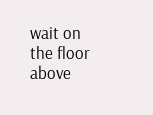wait on the floor above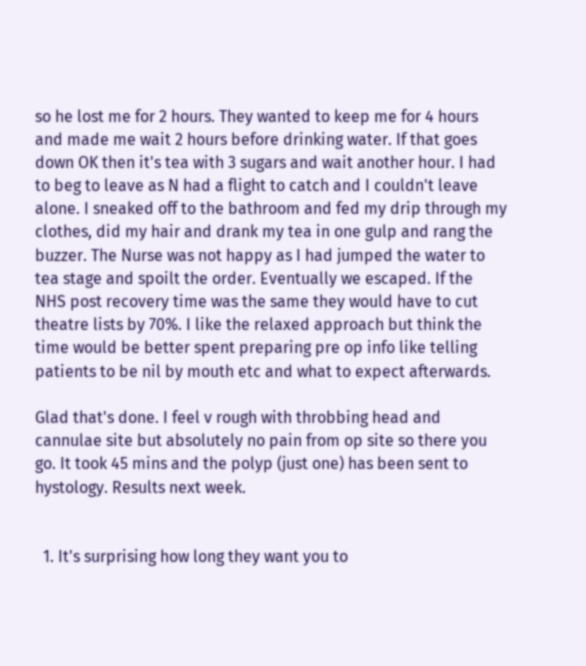so he lost me for 2 hours. They wanted to keep me for 4 hours and made me wait 2 hours before drinking water. If that goes down OK then it's tea with 3 sugars and wait another hour. I had to beg to leave as N had a flight to catch and I couldn't leave alone. I sneaked off to the bathroom and fed my drip through my clothes, did my hair and drank my tea in one gulp and rang the buzzer. The Nurse was not happy as I had jumped the water to tea stage and spoilt the order. Eventually we escaped. If the NHS post recovery time was the same they would have to cut theatre lists by 70%. I like the relaxed approach but think the time would be better spent preparing pre op info like telling patients to be nil by mouth etc and what to expect afterwards.

Glad that's done. I feel v rough with throbbing head and cannulae site but absolutely no pain from op site so there you go. It took 45 mins and the polyp (just one) has been sent to hystology. Results next week.


  1. It's surprising how long they want you to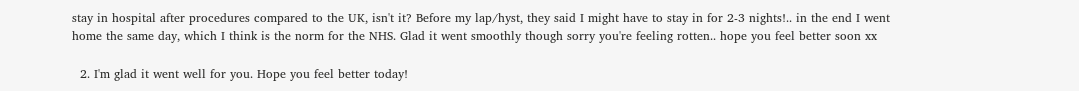stay in hospital after procedures compared to the UK, isn't it? Before my lap/hyst, they said I might have to stay in for 2-3 nights!.. in the end I went home the same day, which I think is the norm for the NHS. Glad it went smoothly though sorry you're feeling rotten.. hope you feel better soon xx

  2. I'm glad it went well for you. Hope you feel better today!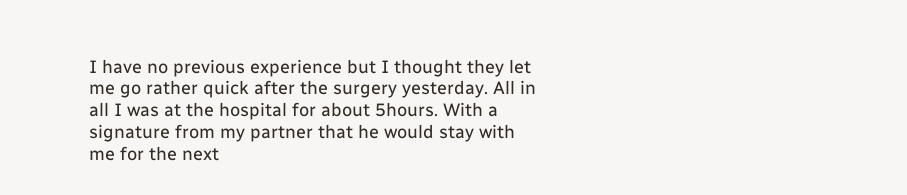I have no previous experience but I thought they let me go rather quick after the surgery yesterday. All in all I was at the hospital for about 5hours. With a signature from my partner that he would stay with me for the next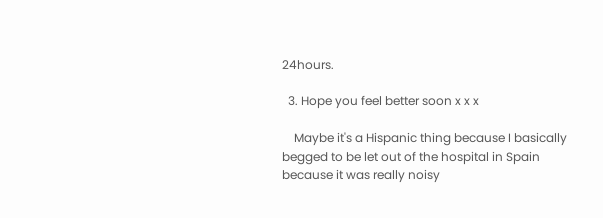24hours.

  3. Hope you feel better soon x x x

    Maybe it's a Hispanic thing because I basically begged to be let out of the hospital in Spain because it was really noisy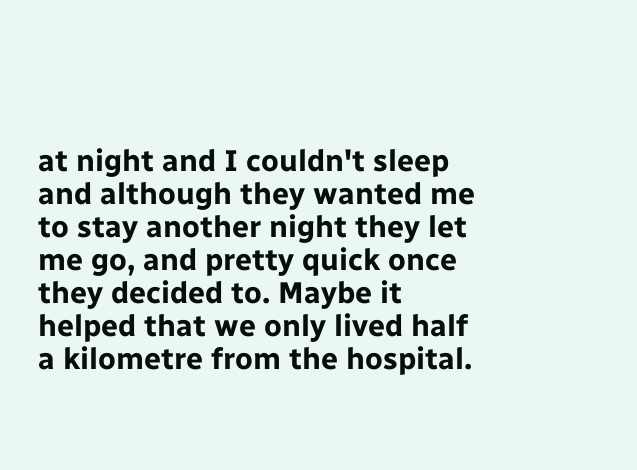at night and I couldn't sleep and although they wanted me to stay another night they let me go, and pretty quick once they decided to. Maybe it helped that we only lived half a kilometre from the hospital.